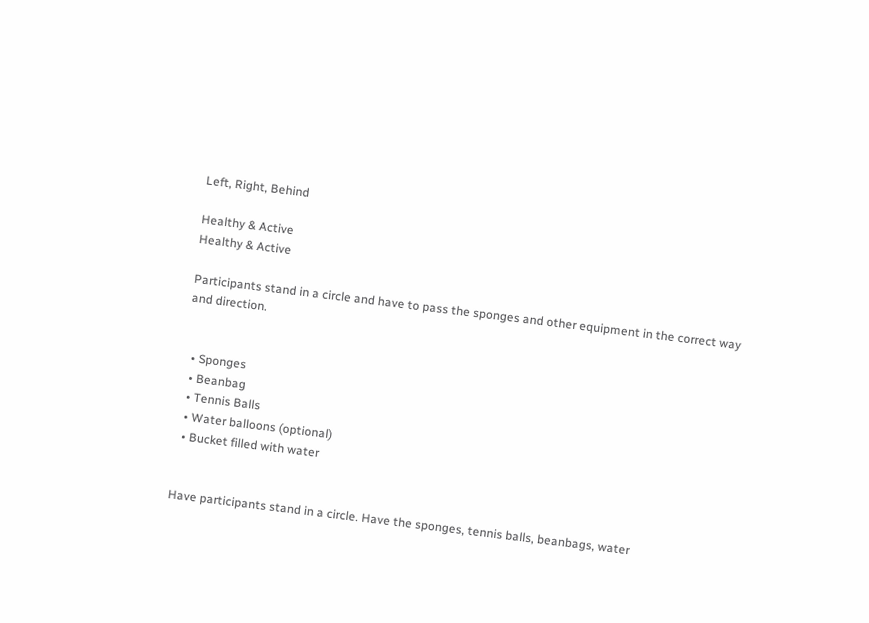Left, Right, Behind

Healthy & Active
Healthy & Active

Participants stand in a circle and have to pass the sponges and other equipment in the correct way and direction.


  • Sponges
  • Beanbag
  • Tennis Balls
  • Water balloons (optional)
  • Bucket filled with water


Have participants stand in a circle. Have the sponges, tennis balls, beanbags, water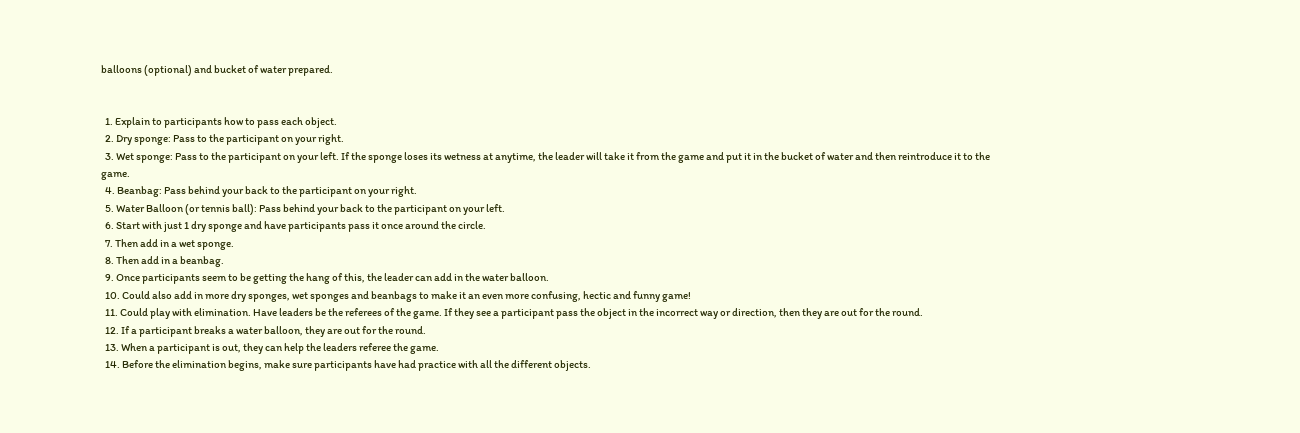balloons (optional) and bucket of water prepared.


  1. Explain to participants how to pass each object.
  2. Dry sponge: Pass to the participant on your right.
  3. Wet sponge: Pass to the participant on your left. If the sponge loses its wetness at anytime, the leader will take it from the game and put it in the bucket of water and then reintroduce it to the game.
  4. Beanbag: Pass behind your back to the participant on your right.
  5. Water Balloon (or tennis ball): Pass behind your back to the participant on your left.
  6. Start with just 1 dry sponge and have participants pass it once around the circle.
  7. Then add in a wet sponge.
  8. Then add in a beanbag.
  9. Once participants seem to be getting the hang of this, the leader can add in the water balloon.
  10. Could also add in more dry sponges, wet sponges and beanbags to make it an even more confusing, hectic and funny game!
  11. Could play with elimination. Have leaders be the referees of the game. If they see a participant pass the object in the incorrect way or direction, then they are out for the round.
  12. If a participant breaks a water balloon, they are out for the round.
  13. When a participant is out, they can help the leaders referee the game.
  14. Before the elimination begins, make sure participants have had practice with all the different objects.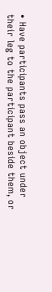• Have participants pass an object under their leg to the participant beside them, or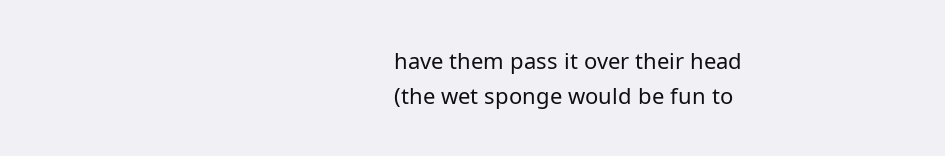have them pass it over their head (the wet sponge would be fun to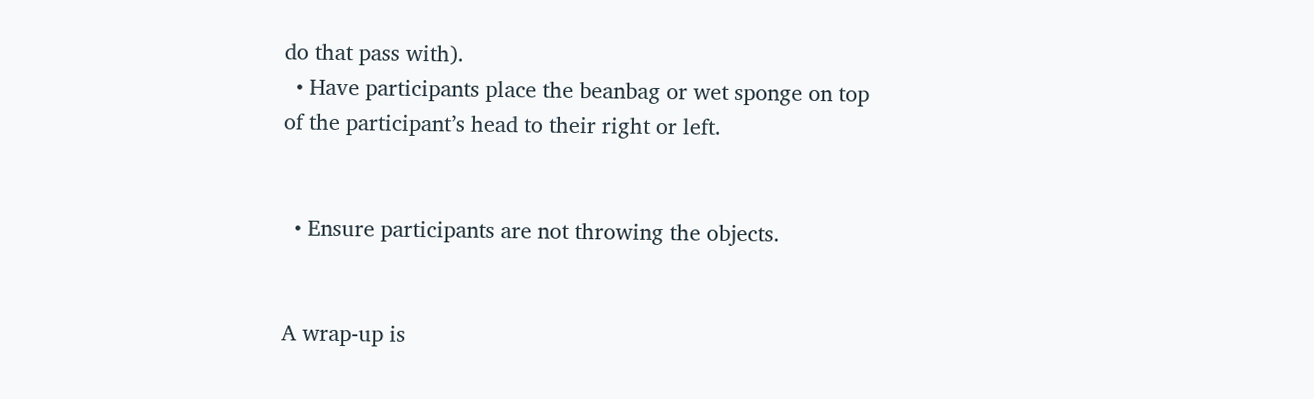do that pass with).
  • Have participants place the beanbag or wet sponge on top of the participant’s head to their right or left.


  • Ensure participants are not throwing the objects.


A wrap-up is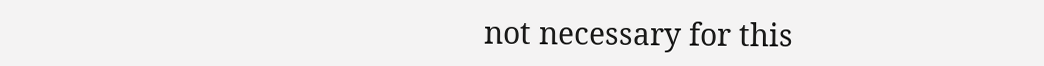not necessary for this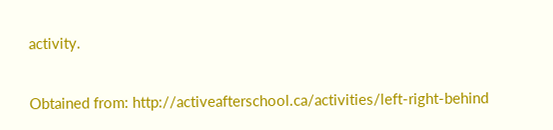activity.

Obtained from: http://activeafterschool.ca/activities/left-right-behind